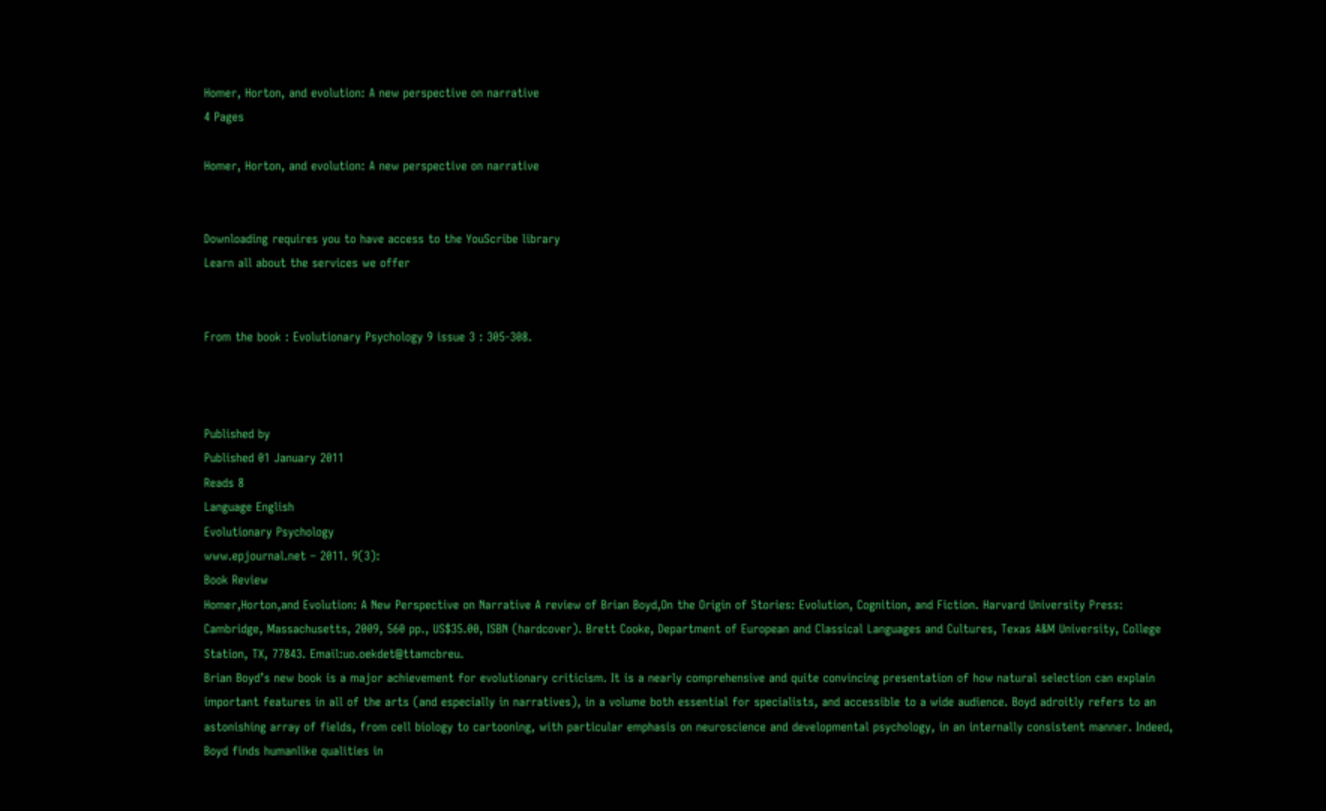Homer, Horton, and evolution: A new perspective on narrative
4 Pages

Homer, Horton, and evolution: A new perspective on narrative


Downloading requires you to have access to the YouScribe library
Learn all about the services we offer


From the book : Evolutionary Psychology 9 issue 3 : 305-308.



Published by
Published 01 January 2011
Reads 8
Language English
Evolutionary Psychology
www.epjournal.net – 2011. 9(3):
Book Review
Homer,Horton,and Evolution: A New Perspective on Narrative A review of Brian Boyd,On the Origin of Stories: Evolution, Cognition, and Fiction. Harvard University Press: Cambridge, Massachusetts, 2009, 560 pp., US$35.00, ISBN (hardcover). Brett Cooke, Department of European and Classical Languages and Cultures, Texas A&M University, College Station, TX, 77843. Email:uo.oekdet@ttamcbreu.
Brian Boyd’s new book is a major achievement for evolutionary criticism. It is a nearly comprehensive and quite convincing presentation of how natural selection can explain important features in all of the arts (and especially in narratives), in a volume both essential for specialists, and accessible to a wide audience. Boyd adroitly refers to an astonishing array of fields, from cell biology to cartooning, with particular emphasis on neuroscience and developmental psychology, in an internally consistent manner. Indeed, Boyd finds humanlike qualities in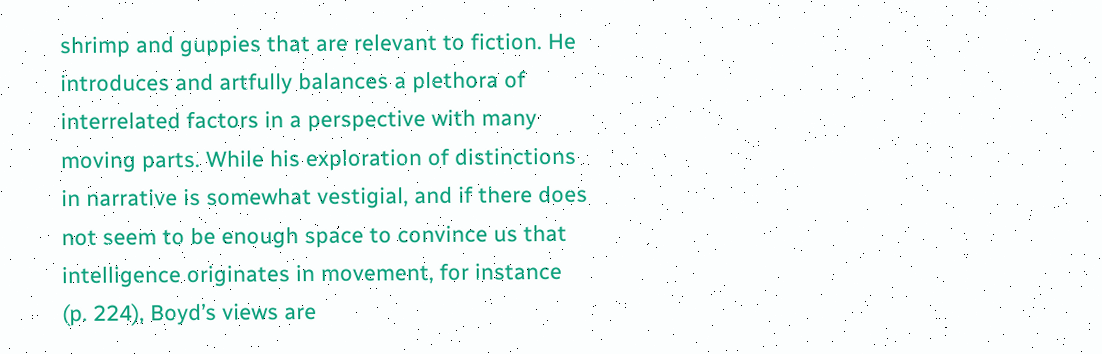shrimp and guppies that are relevant to fiction. He introduces and artfully balances a plethora of interrelated factors in a perspective with many moving parts. While his exploration of distinctions in narrative is somewhat vestigial, and if there does not seem to be enough space to convince us that intelligence originates in movement, for instance (p. 224), Boyd’s views are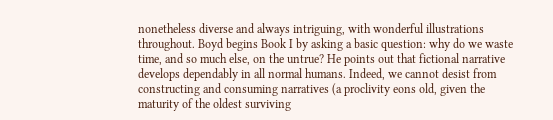nonetheless diverse and always intriguing, with wonderful illustrations throughout. Boyd begins Book I by asking a basic question: why do we waste time, and so much else, on the untrue? He points out that fictional narrative develops dependably in all normal humans. Indeed, we cannot desist from constructing and consuming narratives (a proclivity eons old, given the maturity of the oldest surviving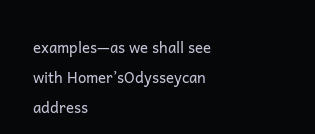examples—as we shall see with Homer’sOdysseycan address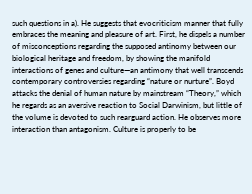such questions in a). He suggests that evocriticism manner that fully embraces the meaning and pleasure of art. First, he dispels a number of misconceptions regarding the supposed antinomy between our biological heritage and freedom, by showing the manifold interactions of genes and culture—an antimony that well transcends contemporary controversies regarding “nature or nurture”. Boyd attacks the denial of human nature by mainstream “Theory,” which he regards as an aversive reaction to Social Darwinism, but little of the volume is devoted to such rearguard action. He observes more interaction than antagonism. Culture is properly to be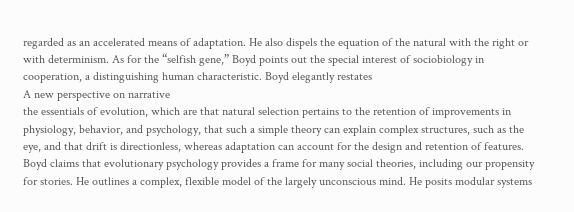regarded as an accelerated means of adaptation. He also dispels the equation of the natural with the right or with determinism. As for the “selfish gene,” Boyd points out the special interest of sociobiology in cooperation, a distinguishing human characteristic. Boyd elegantly restates
A new perspective on narrative
the essentials of evolution, which are that natural selection pertains to the retention of improvements in physiology, behavior, and psychology, that such a simple theory can explain complex structures, such as the eye, and that drift is directionless, whereas adaptation can account for the design and retention of features. Boyd claims that evolutionary psychology provides a frame for many social theories, including our propensity for stories. He outlines a complex, flexible model of the largely unconscious mind. He posits modular systems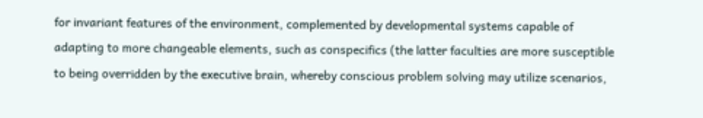for invariant features of the environment, complemented by developmental systems capable of adapting to more changeable elements, such as conspecifics (the latter faculties are more susceptible to being overridden by the executive brain, whereby conscious problem solving may utilize scenarios,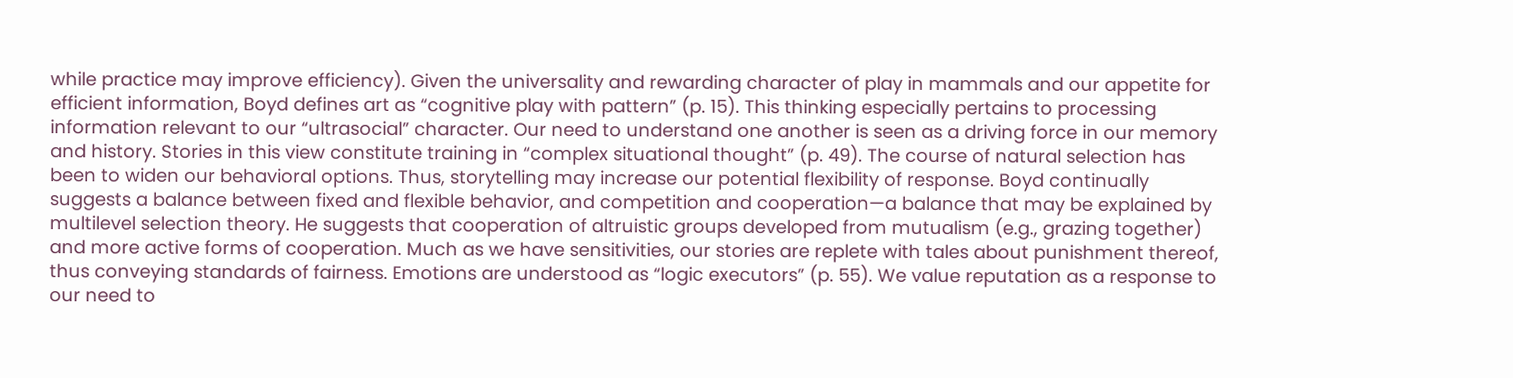while practice may improve efficiency). Given the universality and rewarding character of play in mammals and our appetite for efficient information, Boyd defines art as “cognitive play with pattern” (p. 15). This thinking especially pertains to processing information relevant to our “ultrasocial” character. Our need to understand one another is seen as a driving force in our memory and history. Stories in this view constitute training in “complex situational thought” (p. 49). The course of natural selection has been to widen our behavioral options. Thus, storytelling may increase our potential flexibility of response. Boyd continually suggests a balance between fixed and flexible behavior, and competition and cooperation—a balance that may be explained by multilevel selection theory. He suggests that cooperation of altruistic groups developed from mutualism (e.g., grazing together) and more active forms of cooperation. Much as we have sensitivities, our stories are replete with tales about punishment thereof, thus conveying standards of fairness. Emotions are understood as “logic executors” (p. 55). We value reputation as a response to our need to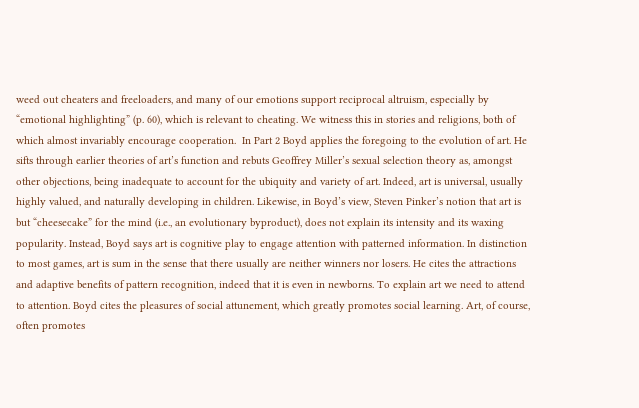weed out cheaters and freeloaders, and many of our emotions support reciprocal altruism, especially by “emotional highlighting” (p. 60), which is relevant to cheating. We witness this in stories and religions, both of which almost invariably encourage cooperation.  In Part 2 Boyd applies the foregoing to the evolution of art. He sifts through earlier theories of art’s function and rebuts Geoffrey Miller’s sexual selection theory as, amongst other objections, being inadequate to account for the ubiquity and variety of art. Indeed, art is universal, usually highly valued, and naturally developing in children. Likewise, in Boyd’s view, Steven Pinker’s notion that art is but “cheesecake” for the mind (i.e., an evolutionary byproduct), does not explain its intensity and its waxing popularity. Instead, Boyd says art is cognitive play to engage attention with patterned information. In distinction to most games, art is sum in the sense that there usually are neither winners nor losers. He cites the attractions and adaptive benefits of pattern recognition, indeed that it is even in newborns. To explain art we need to attend to attention. Boyd cites the pleasures of social attunement, which greatly promotes social learning. Art, of course, often promotes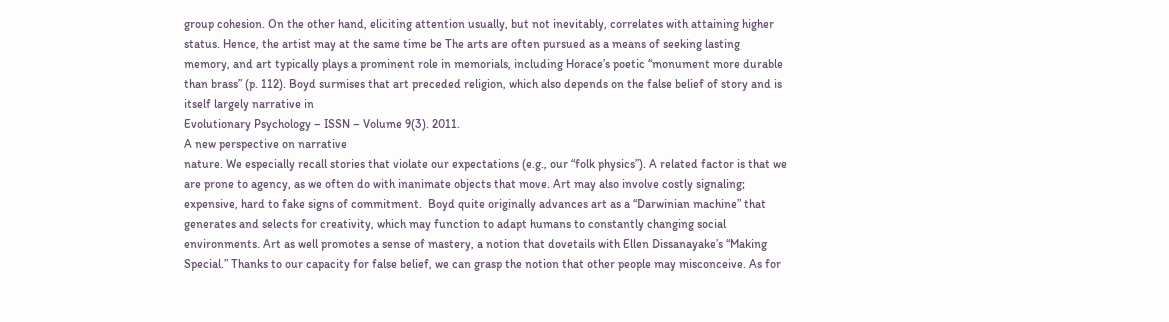group cohesion. On the other hand, eliciting attention usually, but not inevitably, correlates with attaining higher status. Hence, the artist may at the same time be The arts are often pursued as a means of seeking lasting memory, and art typically plays a prominent role in memorials, including Horace’s poetic “monument more durable than brass” (p. 112). Boyd surmises that art preceded religion, which also depends on the false belief of story and is itself largely narrative in
Evolutionary Psychology – ISSN – Volume 9(3). 2011.
A new perspective on narrative
nature. We especially recall stories that violate our expectations (e.g., our “folk physics”). A related factor is that we are prone to agency, as we often do with inanimate objects that move. Art may also involve costly signaling; expensive, hard to fake signs of commitment.  Boyd quite originally advances art as a “Darwinian machine” that generates and selects for creativity, which may function to adapt humans to constantly changing social environments. Art as well promotes a sense of mastery, a notion that dovetails with Ellen Dissanayake’s “Making Special.” Thanks to our capacity for false belief, we can grasp the notion that other people may misconceive. As for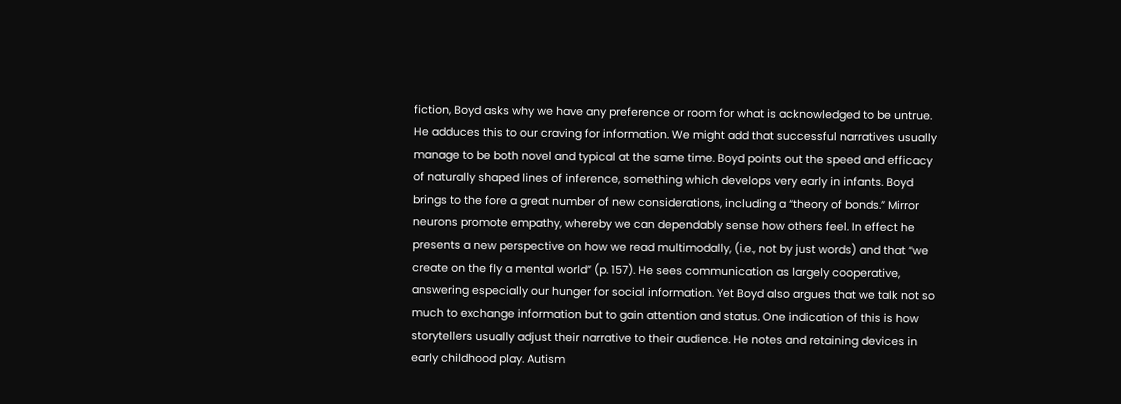fiction, Boyd asks why we have any preference or room for what is acknowledged to be untrue. He adduces this to our craving for information. We might add that successful narratives usually manage to be both novel and typical at the same time. Boyd points out the speed and efficacy of naturally shaped lines of inference, something which develops very early in infants. Boyd brings to the fore a great number of new considerations, including a “theory of bonds.” Mirror neurons promote empathy, whereby we can dependably sense how others feel. In effect he presents a new perspective on how we read multimodally, (i.e., not by just words) and that “we create on the fly a mental world” (p. 157). He sees communication as largely cooperative, answering especially our hunger for social information. Yet Boyd also argues that we talk not so much to exchange information but to gain attention and status. One indication of this is how storytellers usually adjust their narrative to their audience. He notes and retaining devices in early childhood play. Autism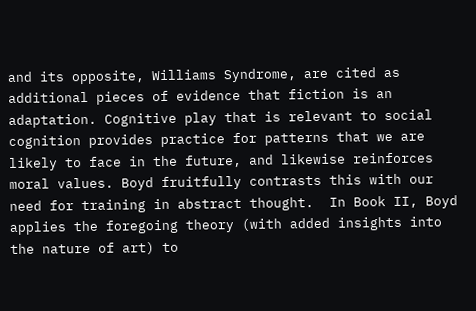and its opposite, Williams Syndrome, are cited as additional pieces of evidence that fiction is an adaptation. Cognitive play that is relevant to social cognition provides practice for patterns that we are likely to face in the future, and likewise reinforces moral values. Boyd fruitfully contrasts this with our need for training in abstract thought.  In Book II, Boyd applies the foregoing theory (with added insights into the nature of art) to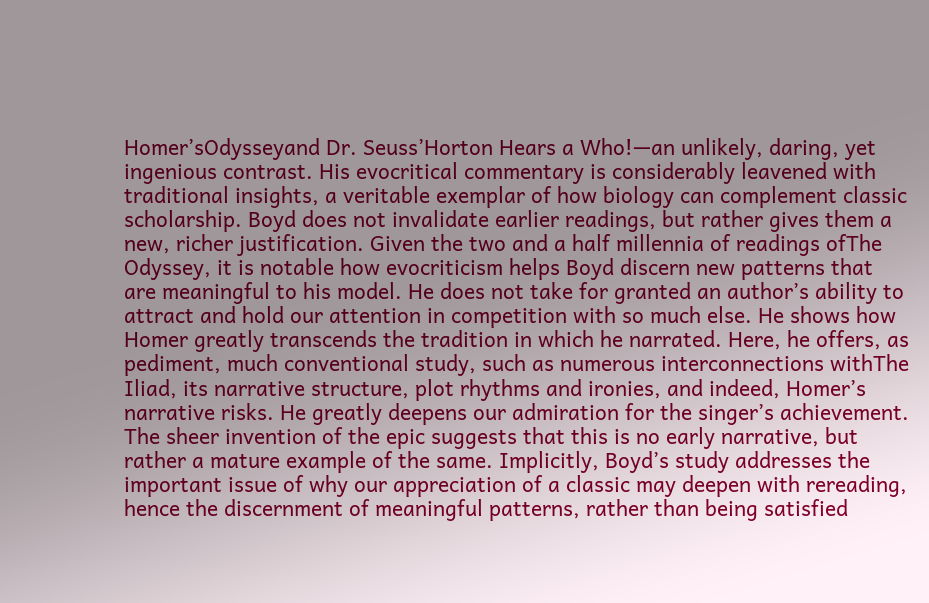Homer’sOdysseyand Dr. Seuss’Horton Hears a Who!—an unlikely, daring, yet ingenious contrast. His evocritical commentary is considerably leavened with traditional insights, a veritable exemplar of how biology can complement classic scholarship. Boyd does not invalidate earlier readings, but rather gives them a new, richer justification. Given the two and a half millennia of readings ofThe Odyssey, it is notable how evocriticism helps Boyd discern new patterns that are meaningful to his model. He does not take for granted an author’s ability to attract and hold our attention in competition with so much else. He shows how Homer greatly transcends the tradition in which he narrated. Here, he offers, as pediment, much conventional study, such as numerous interconnections withThe Iliad, its narrative structure, plot rhythms and ironies, and indeed, Homer’s narrative risks. He greatly deepens our admiration for the singer’s achievement. The sheer invention of the epic suggests that this is no early narrative, but rather a mature example of the same. Implicitly, Boyd’s study addresses the important issue of why our appreciation of a classic may deepen with rereading, hence the discernment of meaningful patterns, rather than being satisfied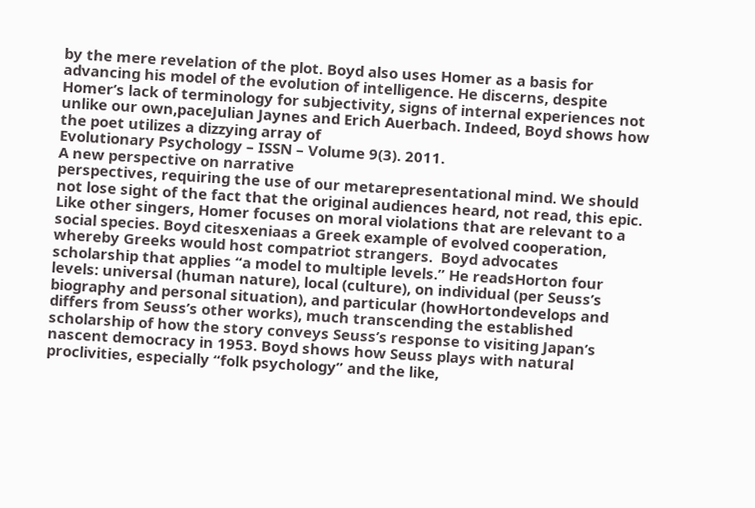by the mere revelation of the plot. Boyd also uses Homer as a basis for advancing his model of the evolution of intelligence. He discerns, despite Homer’s lack of terminology for subjectivity, signs of internal experiences not unlike our own,paceJulian Jaynes and Erich Auerbach. Indeed, Boyd shows how the poet utilizes a dizzying array of
Evolutionary Psychology – ISSN – Volume 9(3). 2011.
A new perspective on narrative
perspectives, requiring the use of our metarepresentational mind. We should not lose sight of the fact that the original audiences heard, not read, this epic. Like other singers, Homer focuses on moral violations that are relevant to a social species. Boyd citesxeniaas a Greek example of evolved cooperation, whereby Greeks would host compatriot strangers.  Boyd advocates scholarship that applies “a model to multiple levels.” He readsHorton four levels: universal (human nature), local (culture), on individual (per Seuss’s biography and personal situation), and particular (howHortondevelops and differs from Seuss’s other works), much transcending the established scholarship of how the story conveys Seuss’s response to visiting Japan’s nascent democracy in 1953. Boyd shows how Seuss plays with natural proclivities, especially “folk psychology” and the like,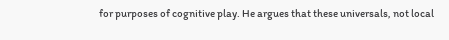for purposes of cognitive play. He argues that these universals, not local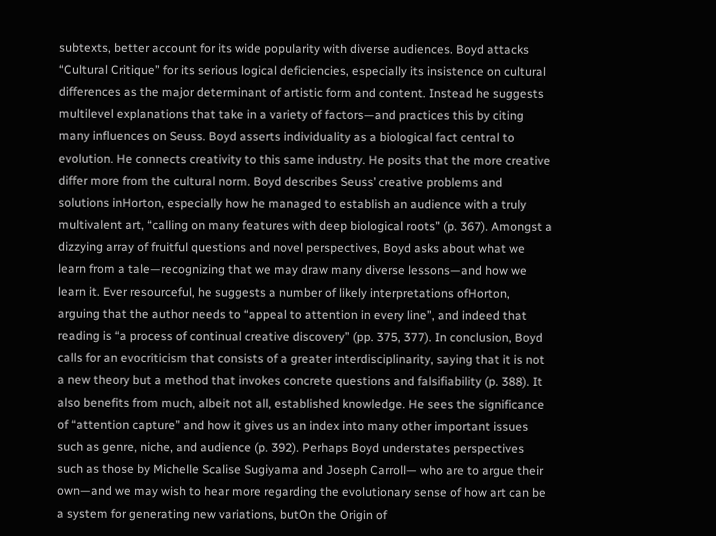subtexts, better account for its wide popularity with diverse audiences. Boyd attacks “Cultural Critique” for its serious logical deficiencies, especially its insistence on cultural differences as the major determinant of artistic form and content. Instead he suggests multilevel explanations that take in a variety of factors—and practices this by citing many influences on Seuss. Boyd asserts individuality as a biological fact central to evolution. He connects creativity to this same industry. He posits that the more creative differ more from the cultural norm. Boyd describes Seuss’ creative problems and solutions inHorton, especially how he managed to establish an audience with a truly multivalent art, “calling on many features with deep biological roots” (p. 367). Amongst a dizzying array of fruitful questions and novel perspectives, Boyd asks about what we learn from a tale—recognizing that we may draw many diverse lessons—and how we learn it. Ever resourceful, he suggests a number of likely interpretations ofHorton, arguing that the author needs to “appeal to attention in every line”, and indeed that reading is “a process of continual creative discovery” (pp. 375, 377). In conclusion, Boyd calls for an evocriticism that consists of a greater interdisciplinarity, saying that it is not a new theory but a method that invokes concrete questions and falsifiability (p. 388). It also benefits from much, albeit not all, established knowledge. He sees the significance of “attention capture” and how it gives us an index into many other important issues such as genre, niche, and audience (p. 392). Perhaps Boyd understates perspectives such as those by Michelle Scalise Sugiyama and Joseph Carroll— who are to argue their own—and we may wish to hear more regarding the evolutionary sense of how art can be a system for generating new variations, butOn the Origin of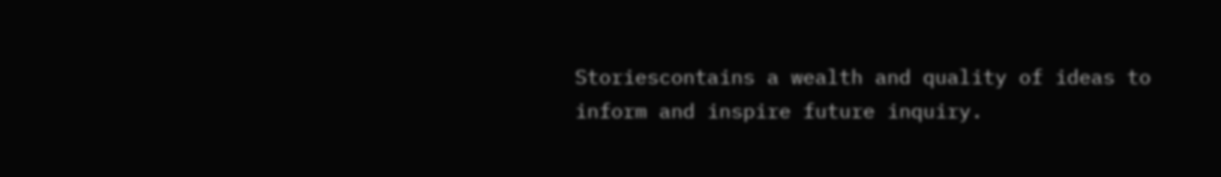Storiescontains a wealth and quality of ideas to inform and inspire future inquiry.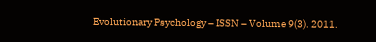Evolutionary Psychology – ISSN – Volume 9(3). 2011.